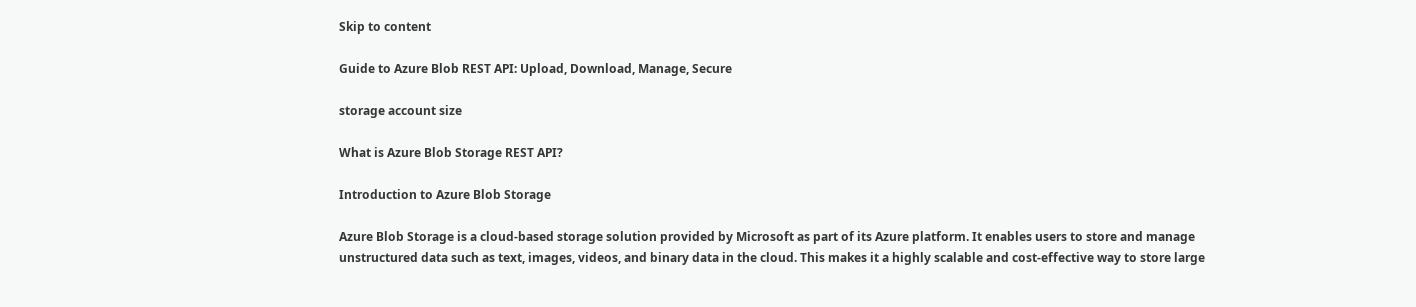Skip to content

Guide to Azure Blob REST API: Upload, Download, Manage, Secure

storage account size

What is Azure Blob Storage REST API?

Introduction to Azure Blob Storage

Azure Blob Storage is a cloud-based storage solution provided by Microsoft as part of its Azure platform. It enables users to store and manage unstructured data such as text, images, videos, and binary data in the cloud. This makes it a highly scalable and cost-effective way to store large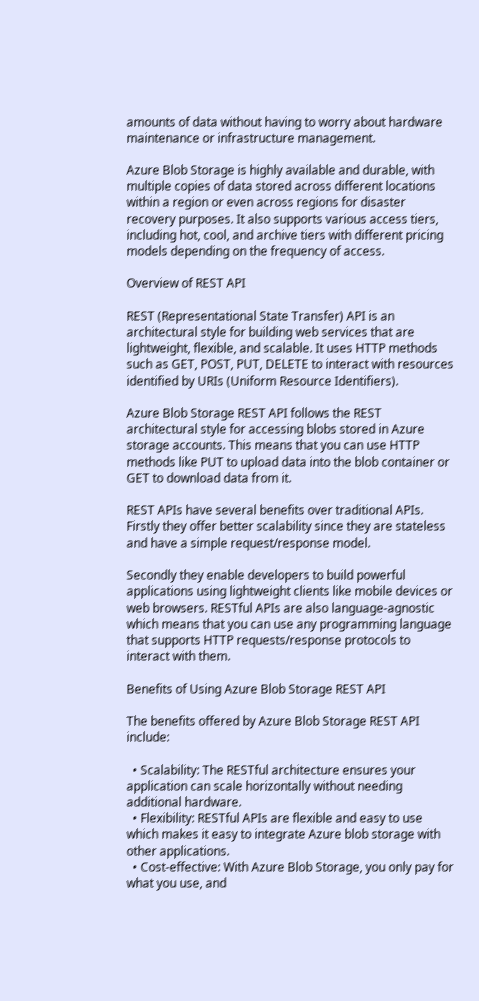amounts of data without having to worry about hardware maintenance or infrastructure management.

Azure Blob Storage is highly available and durable, with multiple copies of data stored across different locations within a region or even across regions for disaster recovery purposes. It also supports various access tiers, including hot, cool, and archive tiers with different pricing models depending on the frequency of access.

Overview of REST API

REST (Representational State Transfer) API is an architectural style for building web services that are lightweight, flexible, and scalable. It uses HTTP methods such as GET, POST, PUT, DELETE to interact with resources identified by URIs (Uniform Resource Identifiers).

Azure Blob Storage REST API follows the REST architectural style for accessing blobs stored in Azure storage accounts. This means that you can use HTTP methods like PUT to upload data into the blob container or GET to download data from it.

REST APIs have several benefits over traditional APIs. Firstly they offer better scalability since they are stateless and have a simple request/response model.

Secondly they enable developers to build powerful applications using lightweight clients like mobile devices or web browsers. RESTful APIs are also language-agnostic which means that you can use any programming language that supports HTTP requests/response protocols to interact with them.

Benefits of Using Azure Blob Storage REST API

The benefits offered by Azure Blob Storage REST API include:

  • Scalability: The RESTful architecture ensures your application can scale horizontally without needing additional hardware.
  • Flexibility: RESTful APIs are flexible and easy to use which makes it easy to integrate Azure blob storage with other applications.
  • Cost-effective: With Azure Blob Storage, you only pay for what you use, and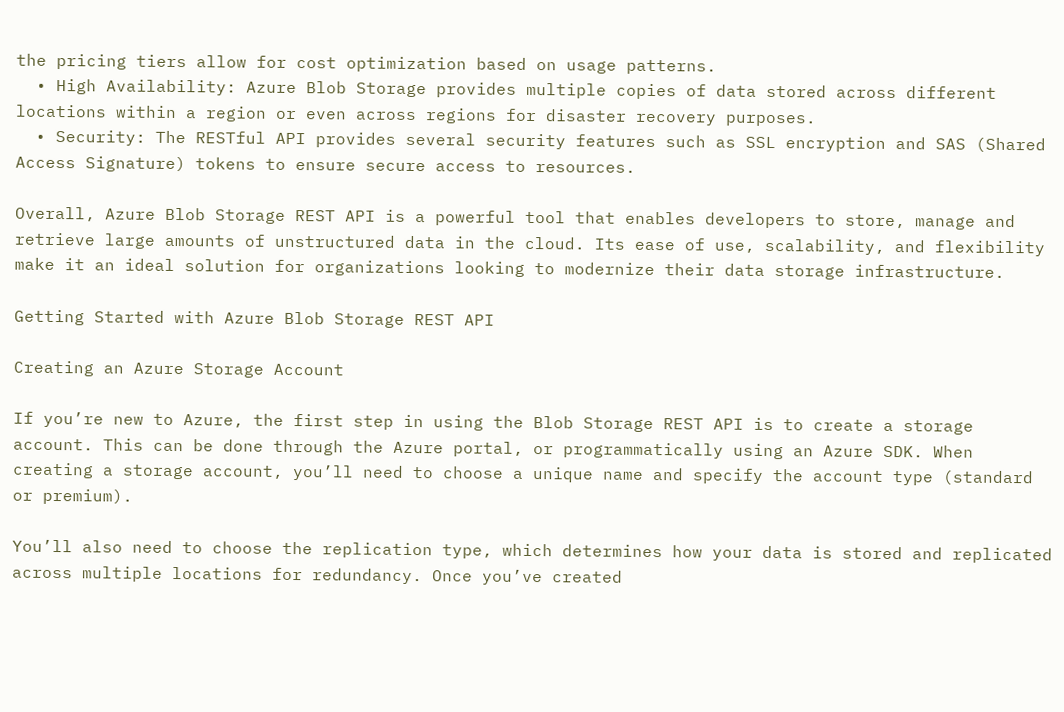the pricing tiers allow for cost optimization based on usage patterns.
  • High Availability: Azure Blob Storage provides multiple copies of data stored across different locations within a region or even across regions for disaster recovery purposes.
  • Security: The RESTful API provides several security features such as SSL encryption and SAS (Shared Access Signature) tokens to ensure secure access to resources.

Overall, Azure Blob Storage REST API is a powerful tool that enables developers to store, manage and retrieve large amounts of unstructured data in the cloud. Its ease of use, scalability, and flexibility make it an ideal solution for organizations looking to modernize their data storage infrastructure.

Getting Started with Azure Blob Storage REST API

Creating an Azure Storage Account

If you’re new to Azure, the first step in using the Blob Storage REST API is to create a storage account. This can be done through the Azure portal, or programmatically using an Azure SDK. When creating a storage account, you’ll need to choose a unique name and specify the account type (standard or premium).

You’ll also need to choose the replication type, which determines how your data is stored and replicated across multiple locations for redundancy. Once you’ve created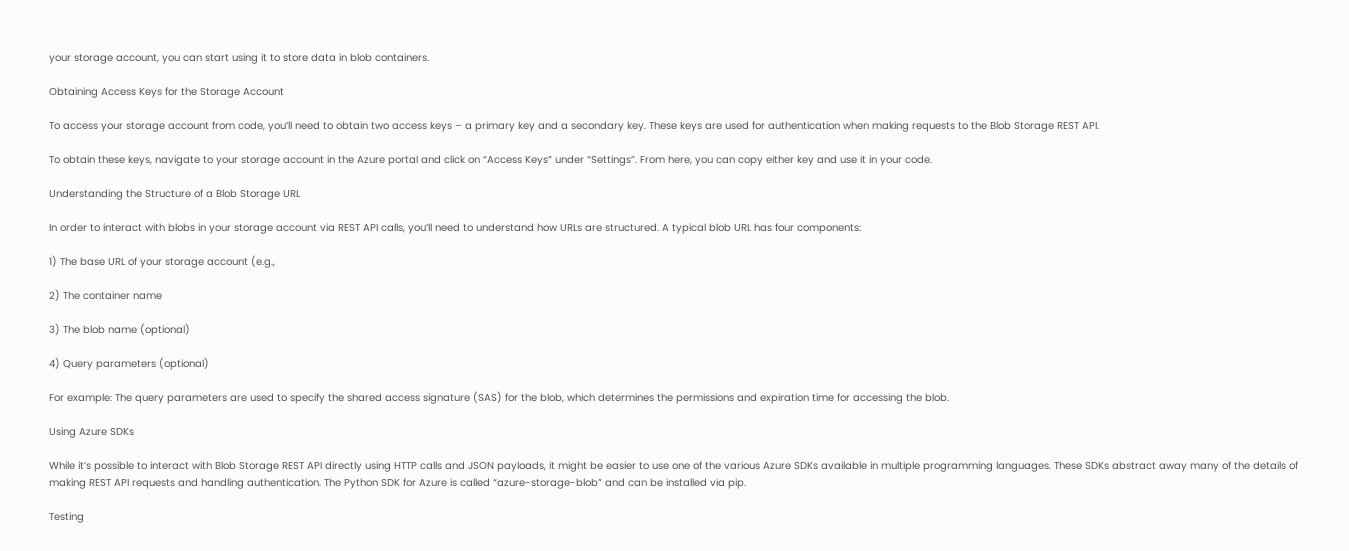your storage account, you can start using it to store data in blob containers.

Obtaining Access Keys for the Storage Account

To access your storage account from code, you’ll need to obtain two access keys – a primary key and a secondary key. These keys are used for authentication when making requests to the Blob Storage REST API.

To obtain these keys, navigate to your storage account in the Azure portal and click on “Access Keys” under “Settings”. From here, you can copy either key and use it in your code.

Understanding the Structure of a Blob Storage URL

In order to interact with blobs in your storage account via REST API calls, you’ll need to understand how URLs are structured. A typical blob URL has four components:

1) The base URL of your storage account (e.g.,

2) The container name

3) The blob name (optional)

4) Query parameters (optional)

For example: The query parameters are used to specify the shared access signature (SAS) for the blob, which determines the permissions and expiration time for accessing the blob.

Using Azure SDKs

While it’s possible to interact with Blob Storage REST API directly using HTTP calls and JSON payloads, it might be easier to use one of the various Azure SDKs available in multiple programming languages. These SDKs abstract away many of the details of making REST API requests and handling authentication. The Python SDK for Azure is called “azure-storage-blob” and can be installed via pip.

Testing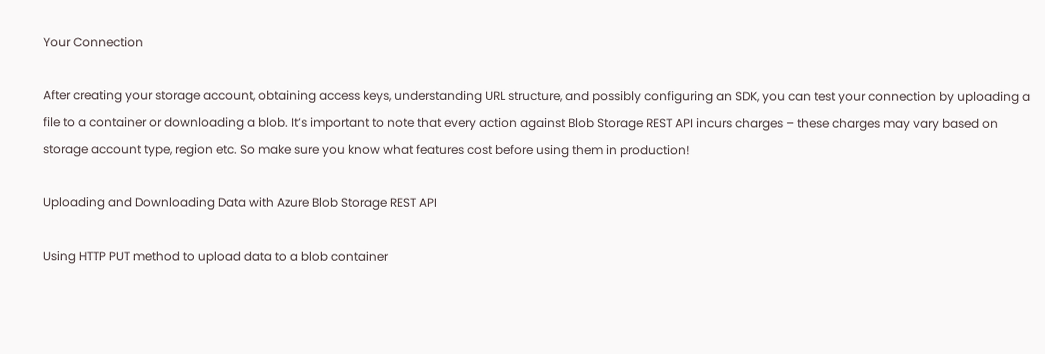Your Connection

After creating your storage account, obtaining access keys, understanding URL structure, and possibly configuring an SDK, you can test your connection by uploading a file to a container or downloading a blob. It’s important to note that every action against Blob Storage REST API incurs charges – these charges may vary based on storage account type, region etc. So make sure you know what features cost before using them in production!

Uploading and Downloading Data with Azure Blob Storage REST API

Using HTTP PUT method to upload data to a blob container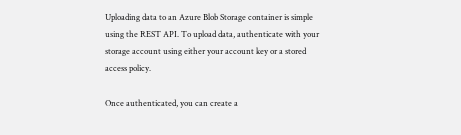Uploading data to an Azure Blob Storage container is simple using the REST API. To upload data, authenticate with your storage account using either your account key or a stored access policy.

Once authenticated, you can create a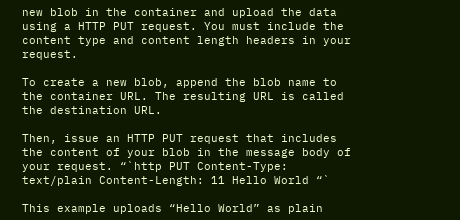new blob in the container and upload the data using a HTTP PUT request. You must include the content type and content length headers in your request.

To create a new blob, append the blob name to the container URL. The resulting URL is called the destination URL.

Then, issue an HTTP PUT request that includes the content of your blob in the message body of your request. “`http PUT Content-Type: text/plain Content-Length: 11 Hello World “`

This example uploads “Hello World” as plain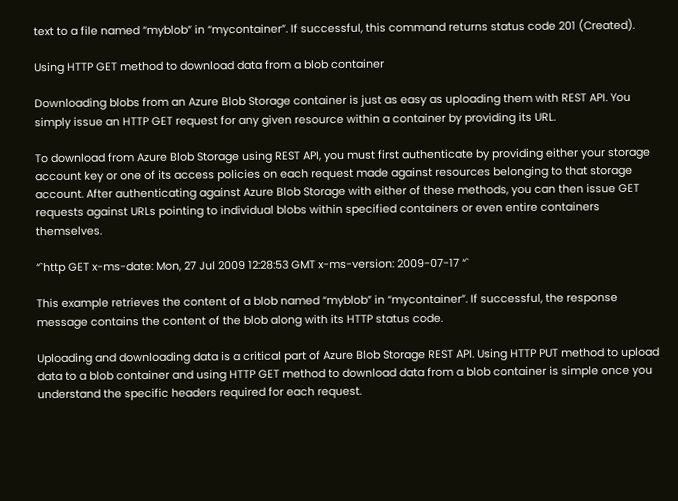text to a file named “myblob” in “mycontainer”. If successful, this command returns status code 201 (Created).

Using HTTP GET method to download data from a blob container

Downloading blobs from an Azure Blob Storage container is just as easy as uploading them with REST API. You simply issue an HTTP GET request for any given resource within a container by providing its URL.

To download from Azure Blob Storage using REST API, you must first authenticate by providing either your storage account key or one of its access policies on each request made against resources belonging to that storage account. After authenticating against Azure Blob Storage with either of these methods, you can then issue GET requests against URLs pointing to individual blobs within specified containers or even entire containers themselves.

“`http GET x-ms-date: Mon, 27 Jul 2009 12:28:53 GMT x-ms-version: 2009-07-17 “`

This example retrieves the content of a blob named “myblob” in “mycontainer”. If successful, the response message contains the content of the blob along with its HTTP status code.

Uploading and downloading data is a critical part of Azure Blob Storage REST API. Using HTTP PUT method to upload data to a blob container and using HTTP GET method to download data from a blob container is simple once you understand the specific headers required for each request.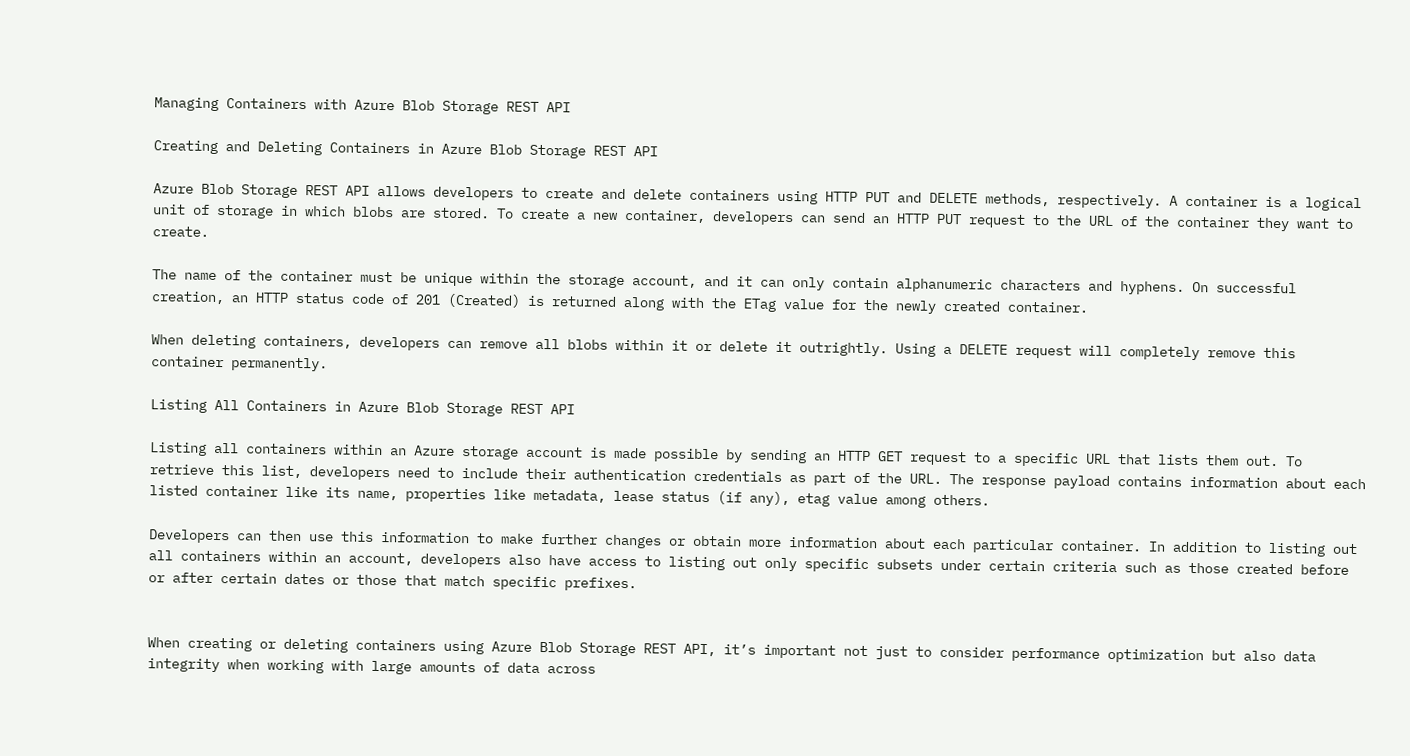Managing Containers with Azure Blob Storage REST API

Creating and Deleting Containers in Azure Blob Storage REST API

Azure Blob Storage REST API allows developers to create and delete containers using HTTP PUT and DELETE methods, respectively. A container is a logical unit of storage in which blobs are stored. To create a new container, developers can send an HTTP PUT request to the URL of the container they want to create.

The name of the container must be unique within the storage account, and it can only contain alphanumeric characters and hyphens. On successful creation, an HTTP status code of 201 (Created) is returned along with the ETag value for the newly created container.

When deleting containers, developers can remove all blobs within it or delete it outrightly. Using a DELETE request will completely remove this container permanently.

Listing All Containers in Azure Blob Storage REST API

Listing all containers within an Azure storage account is made possible by sending an HTTP GET request to a specific URL that lists them out. To retrieve this list, developers need to include their authentication credentials as part of the URL. The response payload contains information about each listed container like its name, properties like metadata, lease status (if any), etag value among others.

Developers can then use this information to make further changes or obtain more information about each particular container. In addition to listing out all containers within an account, developers also have access to listing out only specific subsets under certain criteria such as those created before or after certain dates or those that match specific prefixes.


When creating or deleting containers using Azure Blob Storage REST API, it’s important not just to consider performance optimization but also data integrity when working with large amounts of data across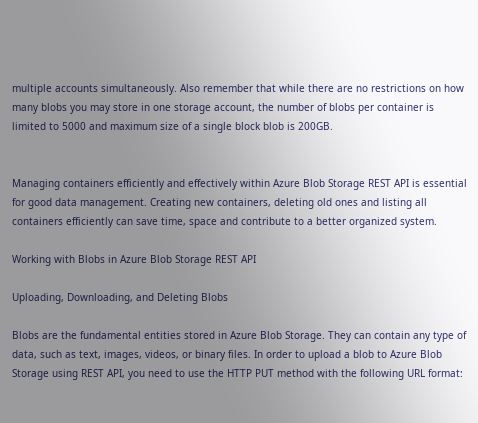multiple accounts simultaneously. Also remember that while there are no restrictions on how many blobs you may store in one storage account, the number of blobs per container is limited to 5000 and maximum size of a single block blob is 200GB.


Managing containers efficiently and effectively within Azure Blob Storage REST API is essential for good data management. Creating new containers, deleting old ones and listing all containers efficiently can save time, space and contribute to a better organized system.

Working with Blobs in Azure Blob Storage REST API

Uploading, Downloading, and Deleting Blobs

Blobs are the fundamental entities stored in Azure Blob Storage. They can contain any type of data, such as text, images, videos, or binary files. In order to upload a blob to Azure Blob Storage using REST API, you need to use the HTTP PUT method with the following URL format: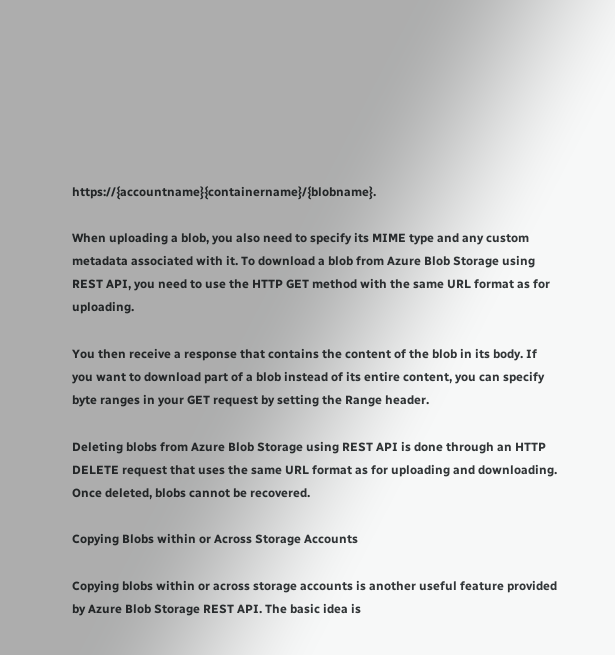https://{accountname}{containername}/{blobname}.

When uploading a blob, you also need to specify its MIME type and any custom metadata associated with it. To download a blob from Azure Blob Storage using REST API, you need to use the HTTP GET method with the same URL format as for uploading.

You then receive a response that contains the content of the blob in its body. If you want to download part of a blob instead of its entire content, you can specify byte ranges in your GET request by setting the Range header.

Deleting blobs from Azure Blob Storage using REST API is done through an HTTP DELETE request that uses the same URL format as for uploading and downloading. Once deleted, blobs cannot be recovered.

Copying Blobs within or Across Storage Accounts

Copying blobs within or across storage accounts is another useful feature provided by Azure Blob Storage REST API. The basic idea is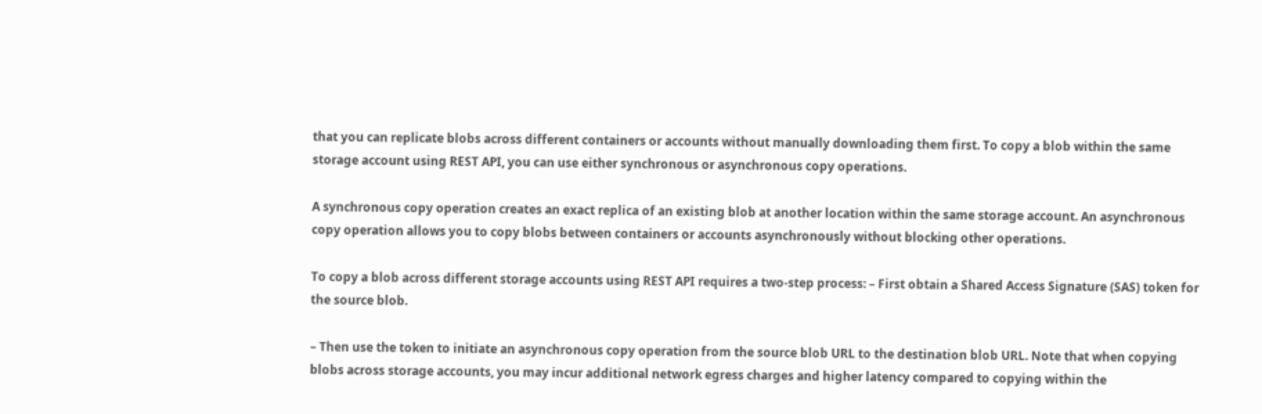that you can replicate blobs across different containers or accounts without manually downloading them first. To copy a blob within the same storage account using REST API, you can use either synchronous or asynchronous copy operations.

A synchronous copy operation creates an exact replica of an existing blob at another location within the same storage account. An asynchronous copy operation allows you to copy blobs between containers or accounts asynchronously without blocking other operations.

To copy a blob across different storage accounts using REST API requires a two-step process: – First obtain a Shared Access Signature (SAS) token for the source blob.

– Then use the token to initiate an asynchronous copy operation from the source blob URL to the destination blob URL. Note that when copying blobs across storage accounts, you may incur additional network egress charges and higher latency compared to copying within the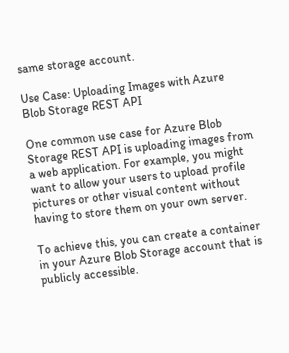same storage account.

Use Case: Uploading Images with Azure Blob Storage REST API

One common use case for Azure Blob Storage REST API is uploading images from a web application. For example, you might want to allow your users to upload profile pictures or other visual content without having to store them on your own server.

To achieve this, you can create a container in your Azure Blob Storage account that is publicly accessible.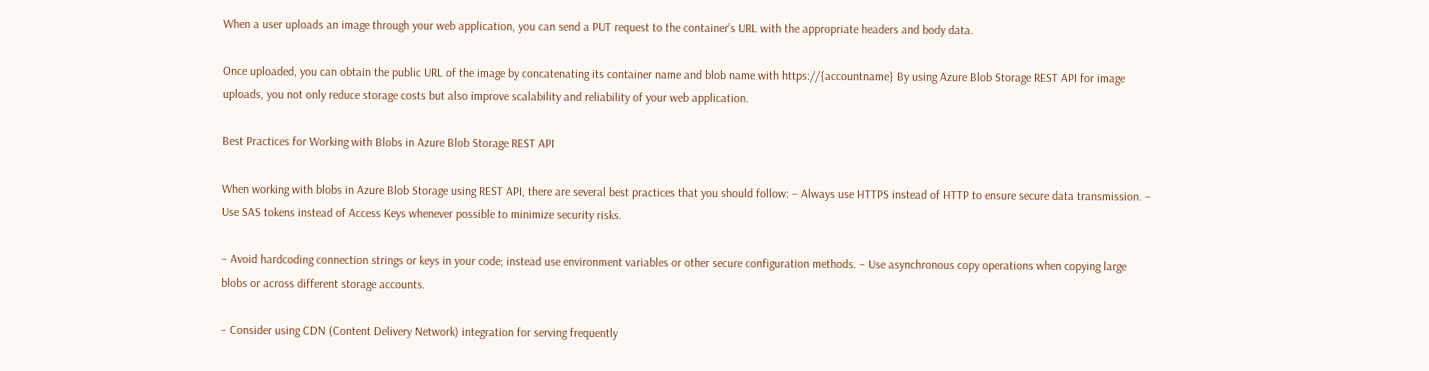When a user uploads an image through your web application, you can send a PUT request to the container’s URL with the appropriate headers and body data.

Once uploaded, you can obtain the public URL of the image by concatenating its container name and blob name with https://{accountname} By using Azure Blob Storage REST API for image uploads, you not only reduce storage costs but also improve scalability and reliability of your web application.

Best Practices for Working with Blobs in Azure Blob Storage REST API

When working with blobs in Azure Blob Storage using REST API, there are several best practices that you should follow: – Always use HTTPS instead of HTTP to ensure secure data transmission. – Use SAS tokens instead of Access Keys whenever possible to minimize security risks.

– Avoid hardcoding connection strings or keys in your code; instead use environment variables or other secure configuration methods. – Use asynchronous copy operations when copying large blobs or across different storage accounts.

– Consider using CDN (Content Delivery Network) integration for serving frequently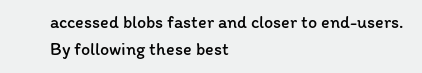accessed blobs faster and closer to end-users. By following these best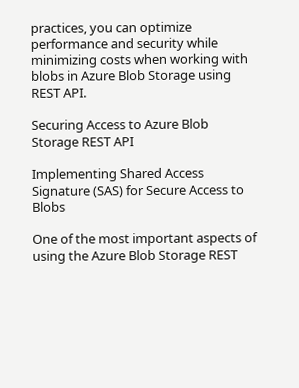practices, you can optimize performance and security while minimizing costs when working with blobs in Azure Blob Storage using REST API.

Securing Access to Azure Blob Storage REST API

Implementing Shared Access Signature (SAS) for Secure Access to Blobs

One of the most important aspects of using the Azure Blob Storage REST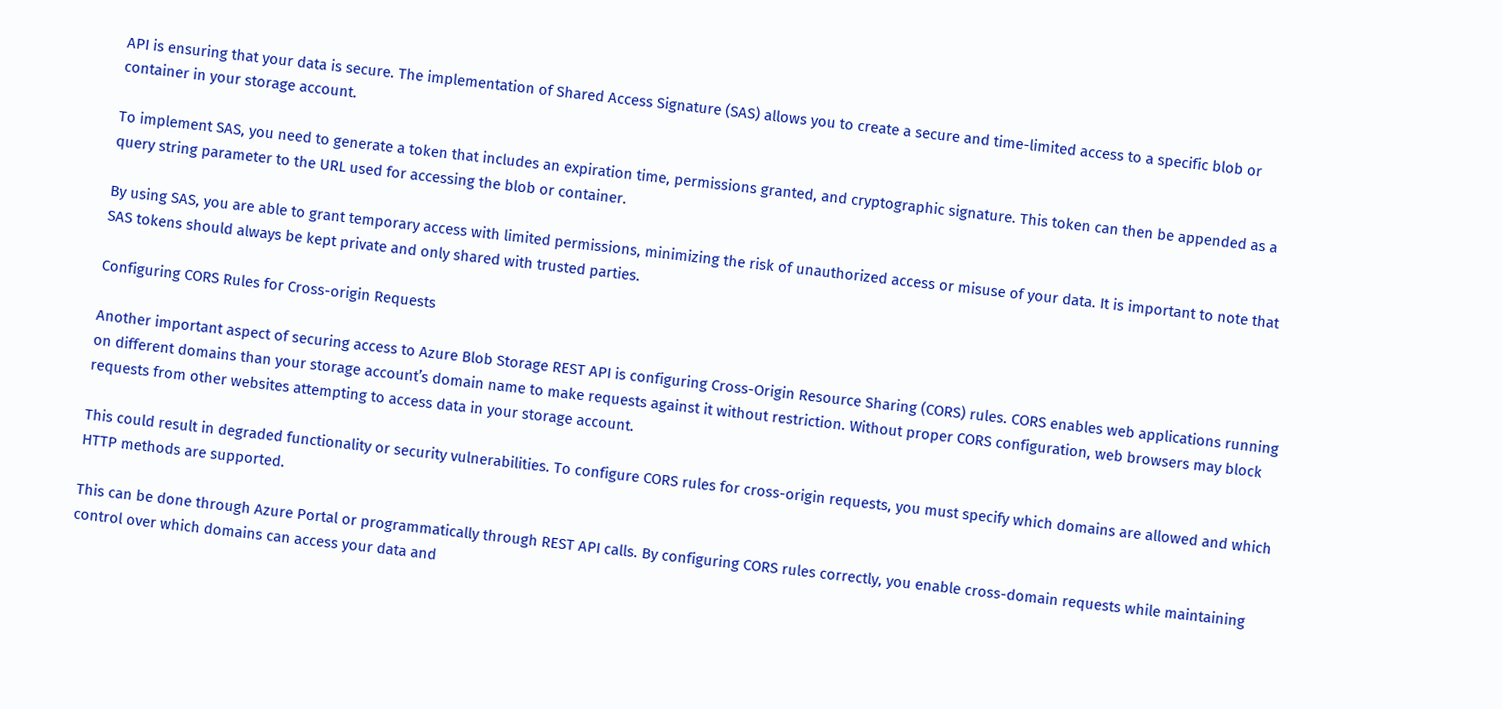API is ensuring that your data is secure. The implementation of Shared Access Signature (SAS) allows you to create a secure and time-limited access to a specific blob or container in your storage account.

To implement SAS, you need to generate a token that includes an expiration time, permissions granted, and cryptographic signature. This token can then be appended as a query string parameter to the URL used for accessing the blob or container.

By using SAS, you are able to grant temporary access with limited permissions, minimizing the risk of unauthorized access or misuse of your data. It is important to note that SAS tokens should always be kept private and only shared with trusted parties.

Configuring CORS Rules for Cross-origin Requests

Another important aspect of securing access to Azure Blob Storage REST API is configuring Cross-Origin Resource Sharing (CORS) rules. CORS enables web applications running on different domains than your storage account’s domain name to make requests against it without restriction. Without proper CORS configuration, web browsers may block requests from other websites attempting to access data in your storage account.

This could result in degraded functionality or security vulnerabilities. To configure CORS rules for cross-origin requests, you must specify which domains are allowed and which HTTP methods are supported.

This can be done through Azure Portal or programmatically through REST API calls. By configuring CORS rules correctly, you enable cross-domain requests while maintaining control over which domains can access your data and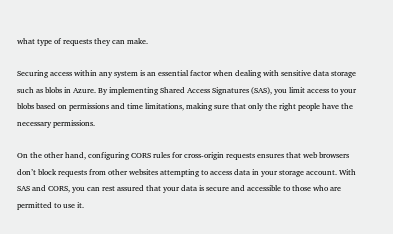what type of requests they can make.

Securing access within any system is an essential factor when dealing with sensitive data storage such as blobs in Azure. By implementing Shared Access Signatures (SAS), you limit access to your blobs based on permissions and time limitations, making sure that only the right people have the necessary permissions.

On the other hand, configuring CORS rules for cross-origin requests ensures that web browsers don’t block requests from other websites attempting to access data in your storage account. With SAS and CORS, you can rest assured that your data is secure and accessible to those who are permitted to use it.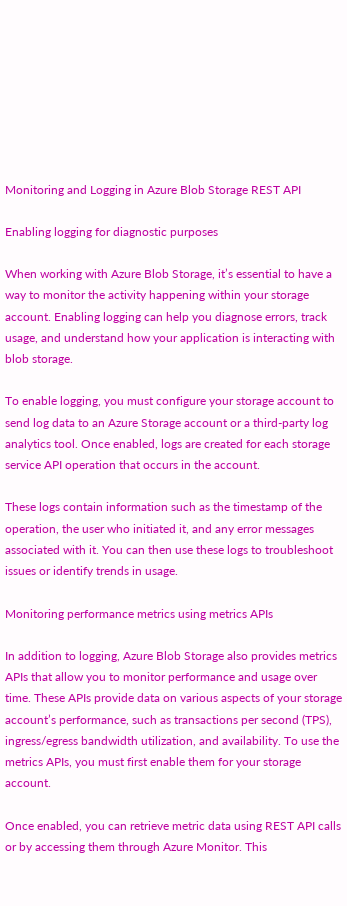Monitoring and Logging in Azure Blob Storage REST API

Enabling logging for diagnostic purposes

When working with Azure Blob Storage, it’s essential to have a way to monitor the activity happening within your storage account. Enabling logging can help you diagnose errors, track usage, and understand how your application is interacting with blob storage.

To enable logging, you must configure your storage account to send log data to an Azure Storage account or a third-party log analytics tool. Once enabled, logs are created for each storage service API operation that occurs in the account.

These logs contain information such as the timestamp of the operation, the user who initiated it, and any error messages associated with it. You can then use these logs to troubleshoot issues or identify trends in usage.

Monitoring performance metrics using metrics APIs

In addition to logging, Azure Blob Storage also provides metrics APIs that allow you to monitor performance and usage over time. These APIs provide data on various aspects of your storage account’s performance, such as transactions per second (TPS), ingress/egress bandwidth utilization, and availability. To use the metrics APIs, you must first enable them for your storage account.

Once enabled, you can retrieve metric data using REST API calls or by accessing them through Azure Monitor. This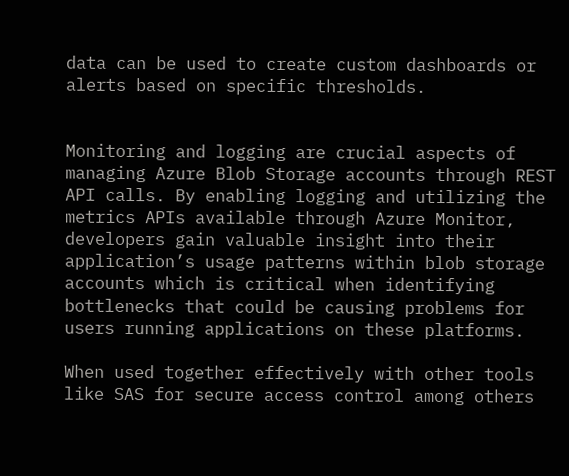data can be used to create custom dashboards or alerts based on specific thresholds.


Monitoring and logging are crucial aspects of managing Azure Blob Storage accounts through REST API calls. By enabling logging and utilizing the metrics APIs available through Azure Monitor, developers gain valuable insight into their application’s usage patterns within blob storage accounts which is critical when identifying bottlenecks that could be causing problems for users running applications on these platforms.

When used together effectively with other tools like SAS for secure access control among others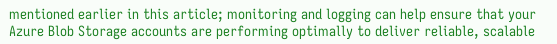mentioned earlier in this article; monitoring and logging can help ensure that your Azure Blob Storage accounts are performing optimally to deliver reliable, scalable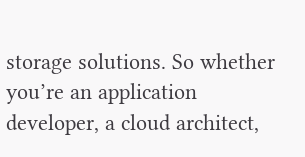storage solutions. So whether you’re an application developer, a cloud architect,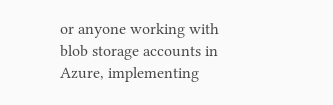or anyone working with blob storage accounts in Azure, implementing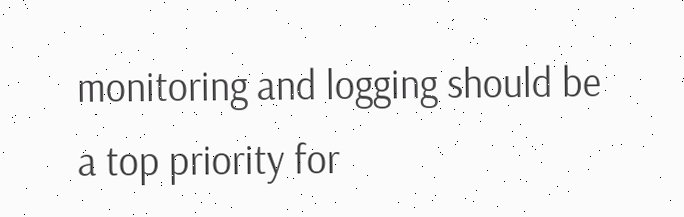monitoring and logging should be a top priority for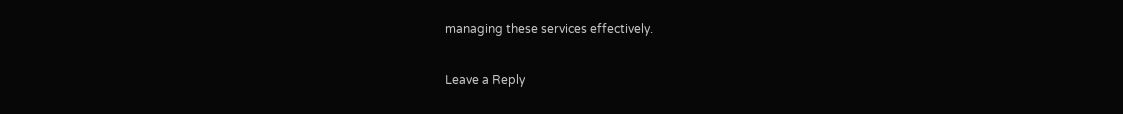managing these services effectively.

Leave a Reply